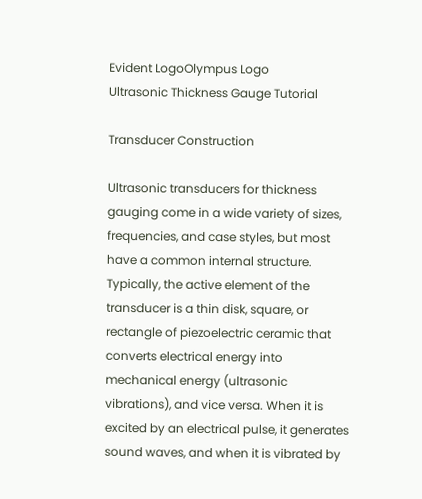Evident LogoOlympus Logo
Ultrasonic Thickness Gauge Tutorial

Transducer Construction

Ultrasonic transducers for thickness gauging come in a wide variety of sizes, frequencies, and case styles, but most have a common internal structure. Typically, the active element of the transducer is a thin disk, square, or rectangle of piezoelectric ceramic that converts electrical energy into mechanical energy (ultrasonic vibrations), and vice versa. When it is excited by an electrical pulse, it generates sound waves, and when it is vibrated by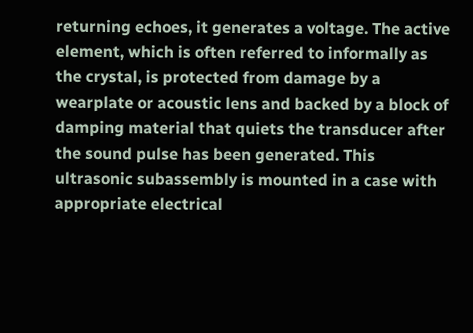returning echoes, it generates a voltage. The active element, which is often referred to informally as the crystal, is protected from damage by a wearplate or acoustic lens and backed by a block of damping material that quiets the transducer after the sound pulse has been generated. This ultrasonic subassembly is mounted in a case with appropriate electrical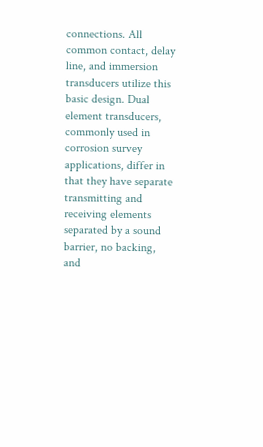connections. All common contact, delay line, and immersion transducers utilize this basic design. Dual element transducers, commonly used in corrosion survey applications, differ in that they have separate transmitting and receiving elements separated by a sound barrier, no backing, and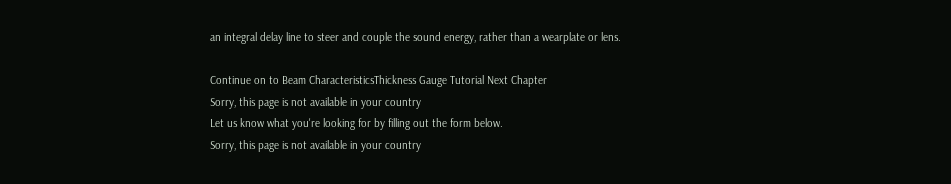an integral delay line to steer and couple the sound energy, rather than a wearplate or lens.

Continue on to Beam CharacteristicsThickness Gauge Tutorial Next Chapter
Sorry, this page is not available in your country
Let us know what you're looking for by filling out the form below.
Sorry, this page is not available in your country